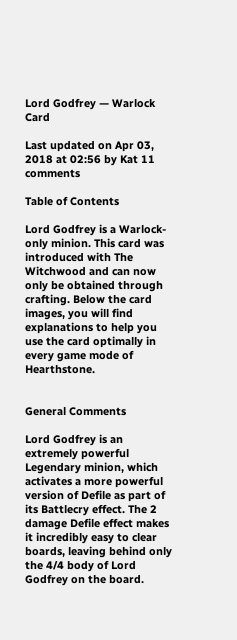Lord Godfrey — Warlock Card

Last updated on Apr 03, 2018 at 02:56 by Kat 11 comments

Table of Contents

Lord Godfrey is a Warlock-only minion. This card was introduced with The Witchwood and can now only be obtained through crafting. Below the card images, you will find explanations to help you use the card optimally in every game mode of Hearthstone.


General Comments

Lord Godfrey is an extremely powerful Legendary minion, which activates a more powerful version of Defile as part of its Battlecry effect. The 2 damage Defile effect makes it incredibly easy to clear boards, leaving behind only the 4/4 body of Lord Godfrey on the board.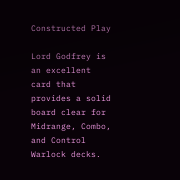Constructed Play

Lord Godfrey is an excellent card that provides a solid board clear for Midrange, Combo, and Control Warlock decks.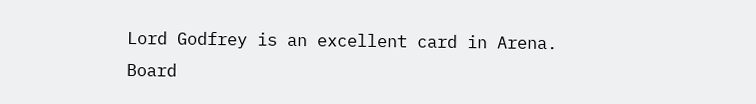Lord Godfrey is an excellent card in Arena. Board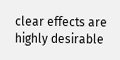clear effects are highly desirable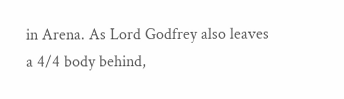in Arena. As Lord Godfrey also leaves a 4/4 body behind,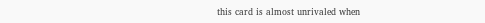this card is almost unrivaled when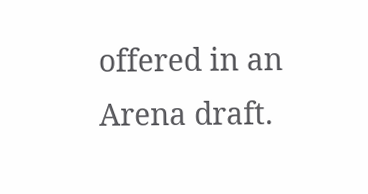offered in an Arena draft.